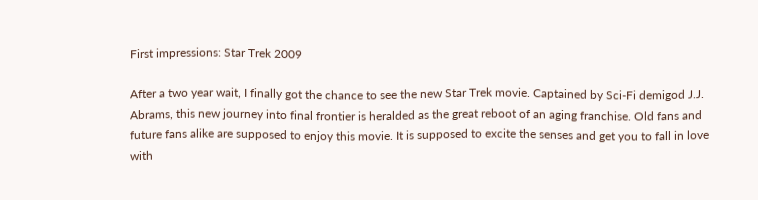First impressions: Star Trek 2009

After a two year wait, I finally got the chance to see the new Star Trek movie. Captained by Sci-Fi demigod J.J. Abrams, this new journey into final frontier is heralded as the great reboot of an aging franchise. Old fans and future fans alike are supposed to enjoy this movie. It is supposed to excite the senses and get you to fall in love with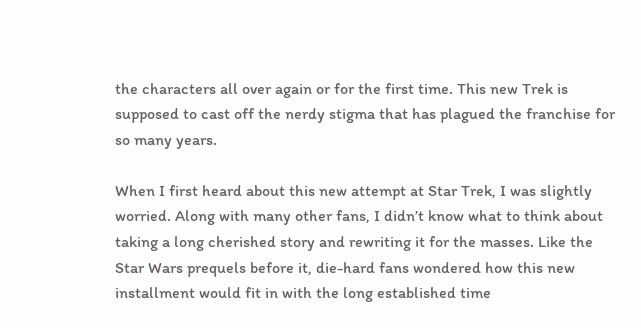the characters all over again or for the first time. This new Trek is supposed to cast off the nerdy stigma that has plagued the franchise for so many years.

When I first heard about this new attempt at Star Trek, I was slightly worried. Along with many other fans, I didn’t know what to think about taking a long cherished story and rewriting it for the masses. Like the Star Wars prequels before it, die-hard fans wondered how this new installment would fit in with the long established time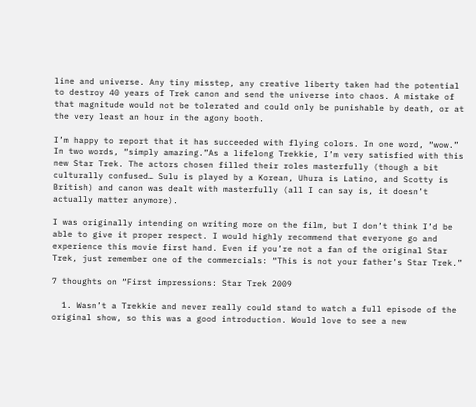line and universe. Any tiny misstep, any creative liberty taken had the potential to destroy 40 years of Trek canon and send the universe into chaos. A mistake of that magnitude would not be tolerated and could only be punishable by death, or at the very least an hour in the agony booth.

I’m happy to report that it has succeeded with flying colors. In one word, “wow.” In two words, “simply amazing.”As a lifelong Trekkie, I’m very satisfied with this new Star Trek. The actors chosen filled their roles masterfully (though a bit culturally confused… Sulu is played by a Korean, Uhura is Latino, and Scotty is British) and canon was dealt with masterfully (all I can say is, it doesn’t actually matter anymore).

I was originally intending on writing more on the film, but I don’t think I’d be able to give it proper respect. I would highly recommend that everyone go and experience this movie first hand. Even if you’re not a fan of the original Star Trek, just remember one of the commercials: “This is not your father’s Star Trek.”

7 thoughts on “First impressions: Star Trek 2009

  1. Wasn’t a Trekkie and never really could stand to watch a full episode of the original show, so this was a good introduction. Would love to see a new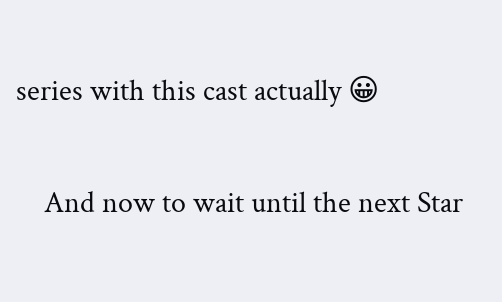series with this cast actually 😀

    And now to wait until the next Star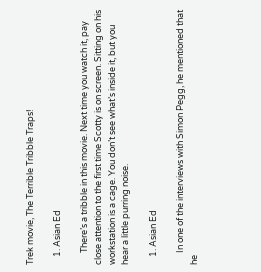Trek movie, The Terrible Tribble Traps!

    1. Asian Ed

      There’s a tribble in this movie. Next time you watch it, pay close attention to the first time Scotty is on screen. Sitting on his workstation is a cage. You don’t see what’s inside it, but you hear a little purring noise.

    1. Asian Ed

      In one of the interviews with Simon Pegg, he mentioned that he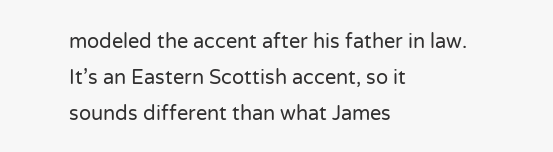modeled the accent after his father in law. It’s an Eastern Scottish accent, so it sounds different than what James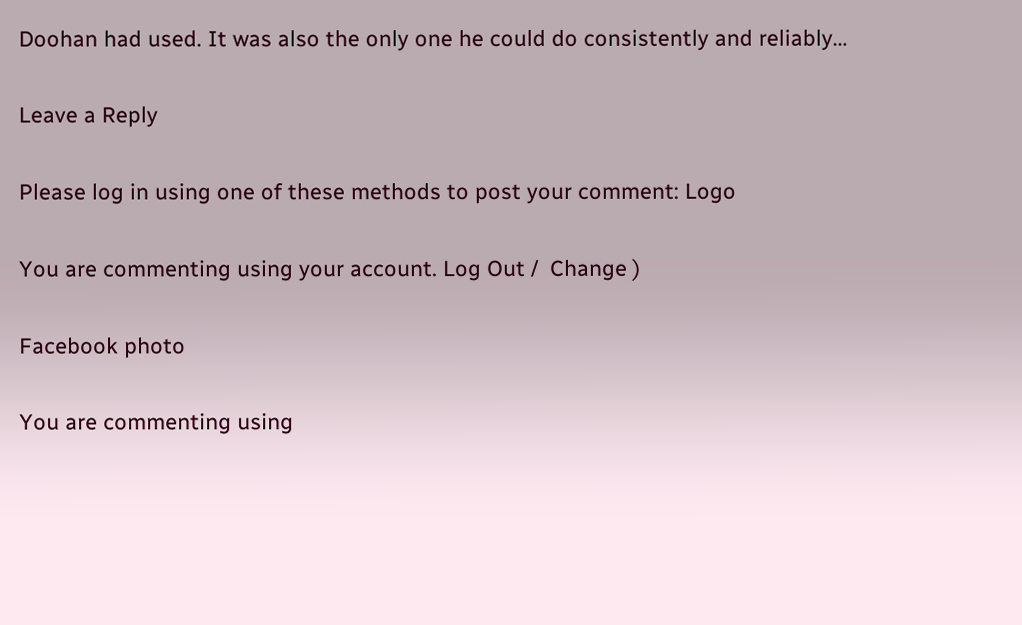Doohan had used. It was also the only one he could do consistently and reliably…

Leave a Reply

Please log in using one of these methods to post your comment: Logo

You are commenting using your account. Log Out /  Change )

Facebook photo

You are commenting using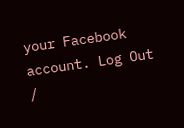your Facebook account. Log Out /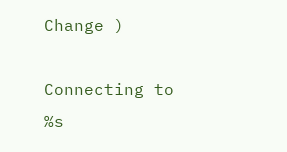Change )

Connecting to %s